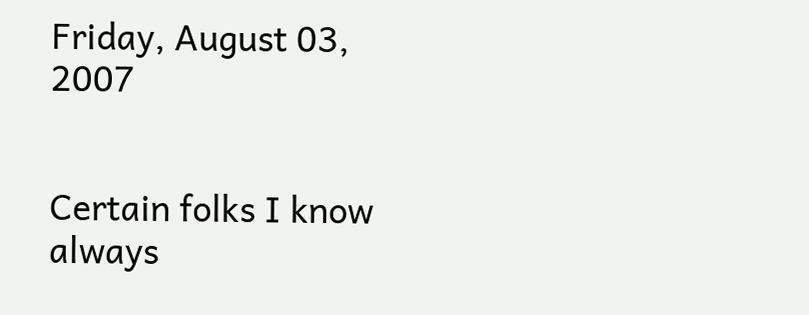Friday, August 03, 2007


Certain folks I know always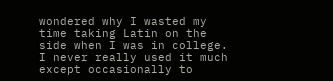wondered why I wasted my time taking Latin on the side when I was in college. I never really used it much except occasionally to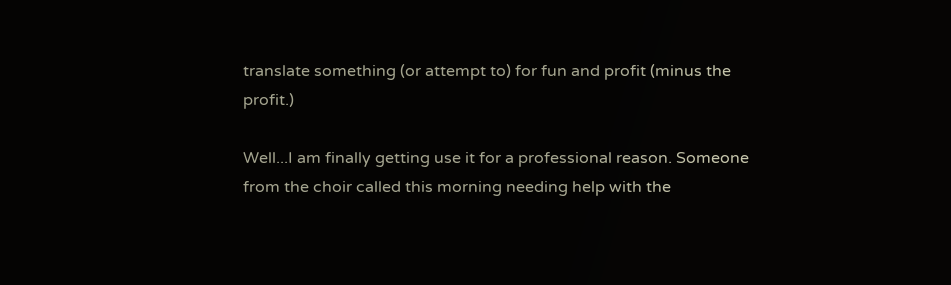translate something (or attempt to) for fun and profit (minus the profit.)

Well...I am finally getting use it for a professional reason. Someone from the choir called this morning needing help with the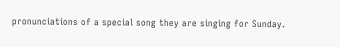pronunciations of a special song they are singing for Sunday.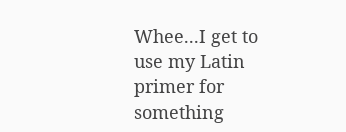Whee...I get to use my Latin primer for something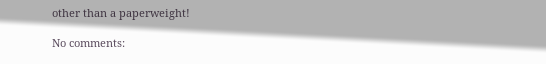other than a paperweight!

No comments: